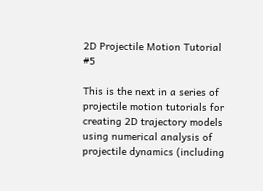2D Projectile Motion Tutorial #5

This is the next in a series of projectile motion tutorials for creating 2D trajectory models using numerical analysis of projectile dynamics (including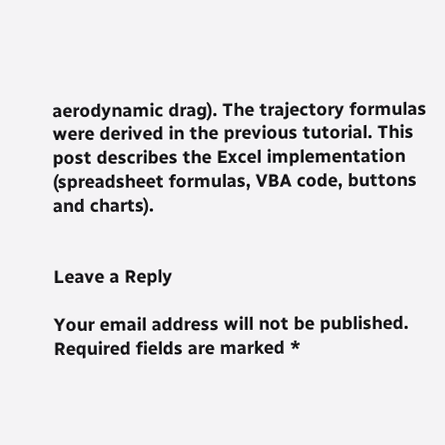aerodynamic drag). The trajectory formulas were derived in the previous tutorial. This post describes the Excel implementation (spreadsheet formulas, VBA code, buttons and charts).


Leave a Reply

Your email address will not be published. Required fields are marked *